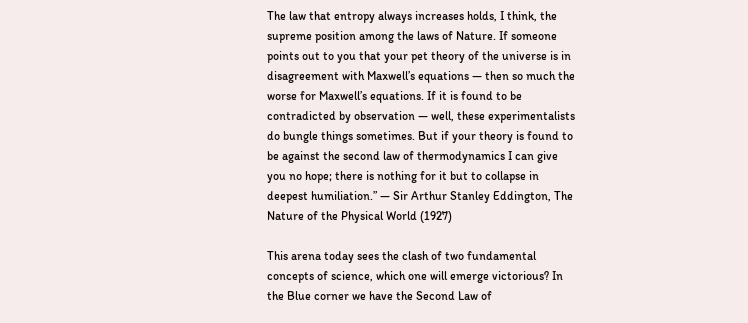The law that entropy always increases holds, I think, the supreme position among the laws of Nature. If someone points out to you that your pet theory of the universe is in disagreement with Maxwell’s equations — then so much the worse for Maxwell’s equations. If it is found to be contradicted by observation — well, these experimentalists do bungle things sometimes. But if your theory is found to be against the second law of thermodynamics I can give you no hope; there is nothing for it but to collapse in deepest humiliation.” — Sir Arthur Stanley Eddington, The Nature of the Physical World (1927)

This arena today sees the clash of two fundamental concepts of science, which one will emerge victorious? In the Blue corner we have the Second Law of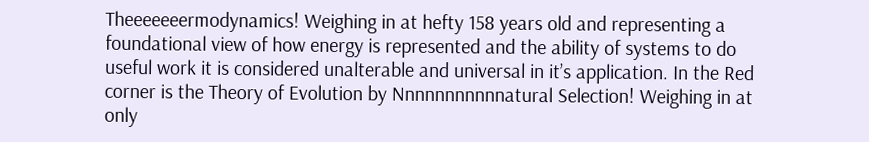Theeeeeeermodynamics! Weighing in at hefty 158 years old and representing a foundational view of how energy is represented and the ability of systems to do useful work it is considered unalterable and universal in it’s application. In the Red corner is the Theory of Evolution by Nnnnnnnnnnnatural Selection! Weighing in at only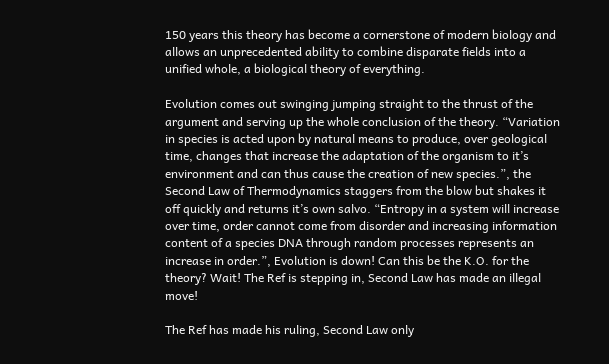150 years this theory has become a cornerstone of modern biology and allows an unprecedented ability to combine disparate fields into a unified whole, a biological theory of everything.

Evolution comes out swinging jumping straight to the thrust of the argument and serving up the whole conclusion of the theory. “Variation in species is acted upon by natural means to produce, over geological time, changes that increase the adaptation of the organism to it’s environment and can thus cause the creation of new species.”, the Second Law of Thermodynamics staggers from the blow but shakes it off quickly and returns it’s own salvo. “Entropy in a system will increase over time, order cannot come from disorder and increasing information content of a species DNA through random processes represents an increase in order.”, Evolution is down! Can this be the K.O. for the theory? Wait! The Ref is stepping in, Second Law has made an illegal move!

The Ref has made his ruling, Second Law only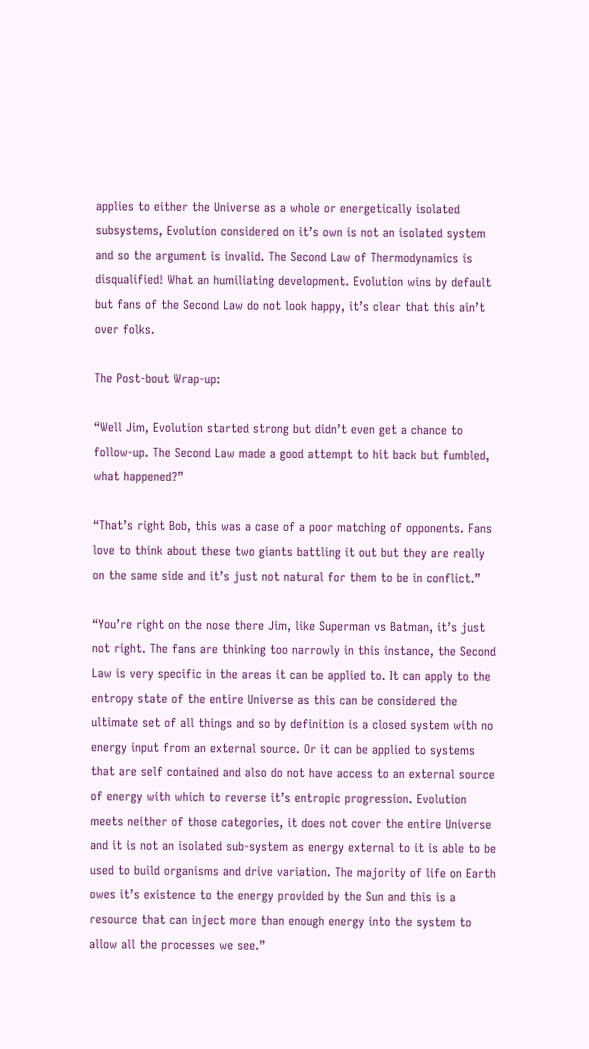applies to either the Universe as a whole or energetically isolated subsystems, Evolution considered on it’s own is not an isolated system and so the argument is invalid. The Second Law of Thermodynamics is disqualified! What an humiliating development. Evolution wins by default but fans of the Second Law do not look happy, it’s clear that this ain’t over folks.

The Post-bout Wrap-up:

“Well Jim, Evolution started strong but didn’t even get a chance to follow-up. The Second Law made a good attempt to hit back but fumbled, what happened?”

“That’s right Bob, this was a case of a poor matching of opponents. Fans love to think about these two giants battling it out but they are really on the same side and it’s just not natural for them to be in conflict.”

“You’re right on the nose there Jim, like Superman vs Batman, it’s just not right. The fans are thinking too narrowly in this instance, the Second Law is very specific in the areas it can be applied to. It can apply to the entropy state of the entire Universe as this can be considered the ultimate set of all things and so by definition is a closed system with no energy input from an external source. Or it can be applied to systems that are self contained and also do not have access to an external source of energy with which to reverse it’s entropic progression. Evolution meets neither of those categories, it does not cover the entire Universe and it is not an isolated sub-system as energy external to it is able to be used to build organisms and drive variation. The majority of life on Earth owes it’s existence to the energy provided by the Sun and this is a resource that can inject more than enough energy into the system to allow all the processes we see.”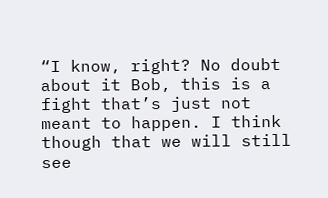“I know, right? No doubt about it Bob, this is a fight that’s just not meant to happen. I think though that we will still see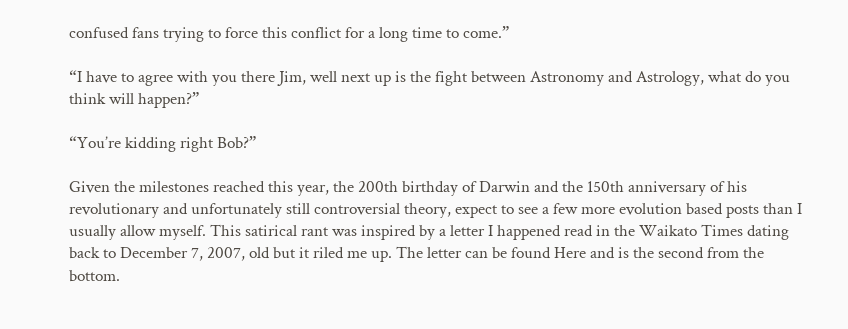confused fans trying to force this conflict for a long time to come.”

“I have to agree with you there Jim, well next up is the fight between Astronomy and Astrology, what do you think will happen?”

“You’re kidding right Bob?”

Given the milestones reached this year, the 200th birthday of Darwin and the 150th anniversary of his revolutionary and unfortunately still controversial theory, expect to see a few more evolution based posts than I usually allow myself. This satirical rant was inspired by a letter I happened read in the Waikato Times dating back to December 7, 2007, old but it riled me up. The letter can be found Here and is the second from the bottom.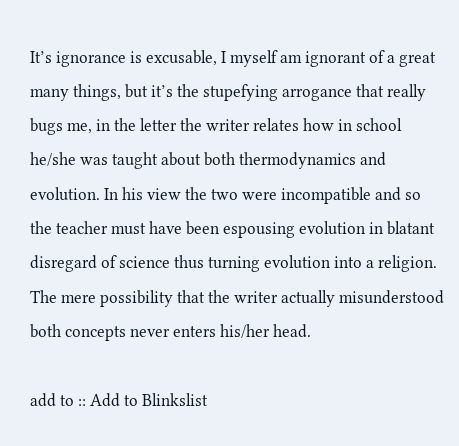It’s ignorance is excusable, I myself am ignorant of a great many things, but it’s the stupefying arrogance that really bugs me, in the letter the writer relates how in school he/she was taught about both thermodynamics and evolution. In his view the two were incompatible and so the teacher must have been espousing evolution in blatant disregard of science thus turning evolution into a religion. The mere possibility that the writer actually misunderstood both concepts never enters his/her head.

add to :: Add to Blinkslist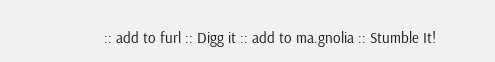:: add to furl :: Digg it :: add to ma.gnolia :: Stumble It!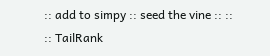:: add to simpy :: seed the vine :: :: :: TailRank